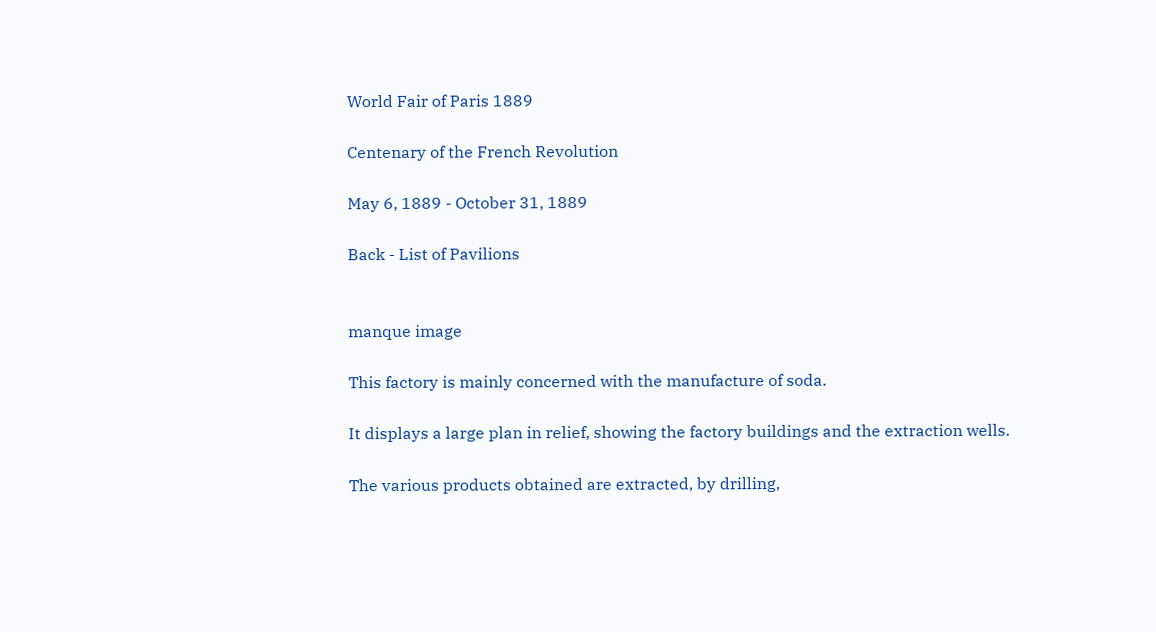World Fair of Paris 1889

Centenary of the French Revolution

May 6, 1889 - October 31, 1889

Back - List of Pavilions


manque image

This factory is mainly concerned with the manufacture of soda.

It displays a large plan in relief, showing the factory buildings and the extraction wells.

The various products obtained are extracted, by drilling,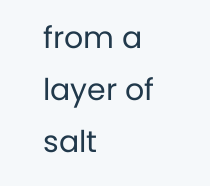from a layer of salt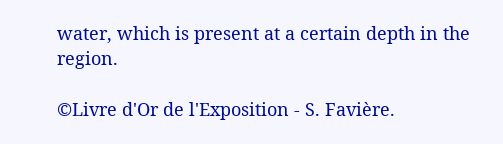water, which is present at a certain depth in the region.

©Livre d'Or de l'Exposition - S. Favière.